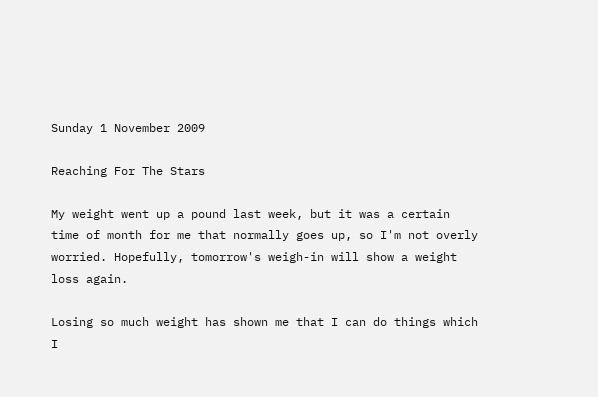Sunday 1 November 2009

Reaching For The Stars

My weight went up a pound last week, but it was a certain time of month for me that normally goes up, so I'm not overly worried. Hopefully, tomorrow's weigh-in will show a weight loss again.

Losing so much weight has shown me that I can do things which I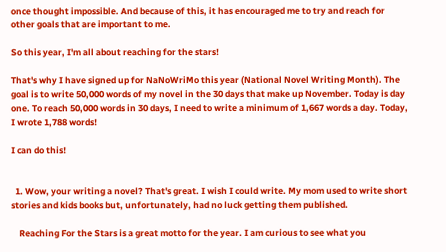once thought impossible. And because of this, it has encouraged me to try and reach for other goals that are important to me.

So this year, I'm all about reaching for the stars!

That's why I have signed up for NaNoWriMo this year (National Novel Writing Month). The goal is to write 50,000 words of my novel in the 30 days that make up November. Today is day one. To reach 50,000 words in 30 days, I need to write a minimum of 1,667 words a day. Today, I wrote 1,788 words!

I can do this!


  1. Wow, your writing a novel? That's great. I wish I could write. My mom used to write short stories and kids books but, unfortunately, had no luck getting them published.

    Reaching For the Stars is a great motto for the year. I am curious to see what you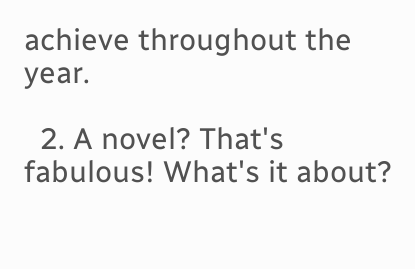achieve throughout the year.

  2. A novel? That's fabulous! What's it about?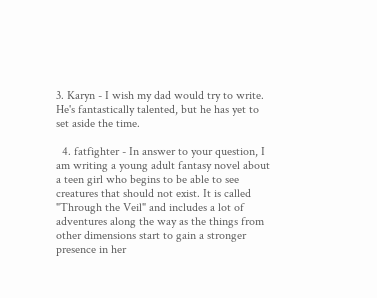3. Karyn - I wish my dad would try to write. He's fantastically talented, but he has yet to set aside the time.

  4. fatfighter - In answer to your question, I am writing a young adult fantasy novel about a teen girl who begins to be able to see creatures that should not exist. It is called "Through the Veil" and includes a lot of adventures along the way as the things from other dimensions start to gain a stronger presence in her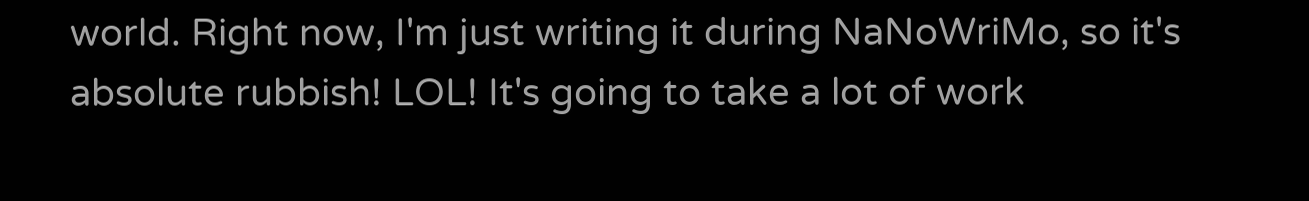world. Right now, I'm just writing it during NaNoWriMo, so it's absolute rubbish! LOL! It's going to take a lot of work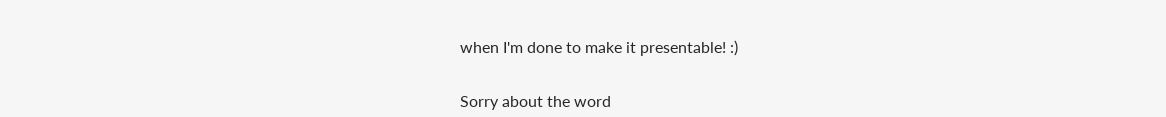when I'm done to make it presentable! :)


Sorry about the word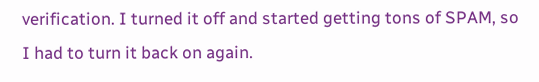verification. I turned it off and started getting tons of SPAM, so I had to turn it back on again.